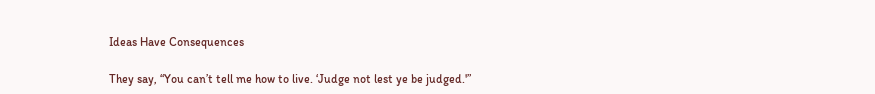Ideas Have Consequences

They say, “You can’t tell me how to live. ‘Judge not lest ye be judged.'”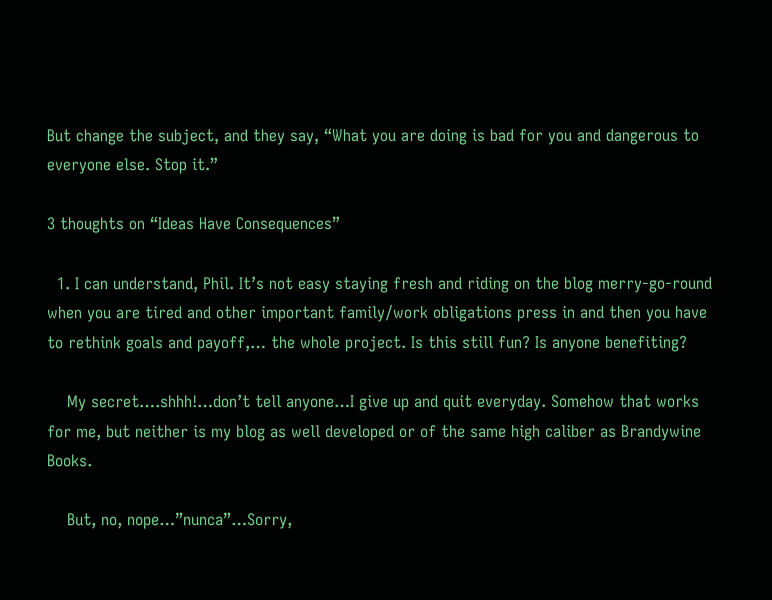But change the subject, and they say, “What you are doing is bad for you and dangerous to everyone else. Stop it.”

3 thoughts on “Ideas Have Consequences”

  1. I can understand, Phil. It’s not easy staying fresh and riding on the blog merry-go-round when you are tired and other important family/work obligations press in and then you have to rethink goals and payoff,… the whole project. Is this still fun? Is anyone benefiting?

    My secret….shhh!…don’t tell anyone…I give up and quit everyday. Somehow that works for me, but neither is my blog as well developed or of the same high caliber as Brandywine Books.

    But, no, nope…”nunca”…Sorry,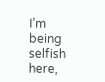I’m being selfish here,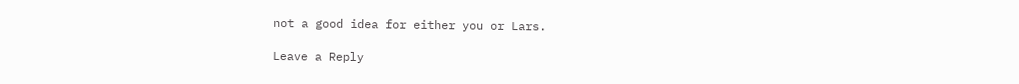not a good idea for either you or Lars.

Leave a Reply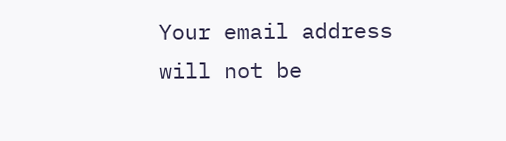Your email address will not be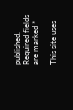published. Required fields are marked *

This site uses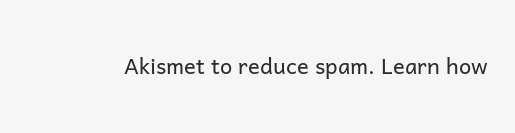Akismet to reduce spam. Learn how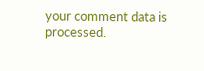your comment data is processed.